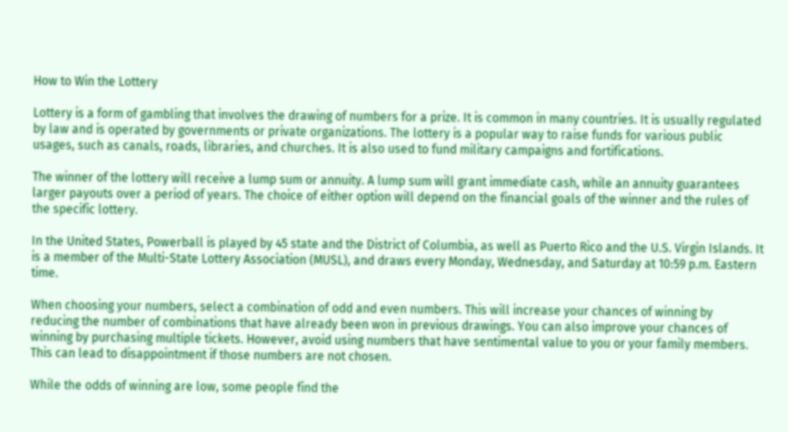How to Win the Lottery

Lottery is a form of gambling that involves the drawing of numbers for a prize. It is common in many countries. It is usually regulated by law and is operated by governments or private organizations. The lottery is a popular way to raise funds for various public usages, such as canals, roads, libraries, and churches. It is also used to fund military campaigns and fortifications.

The winner of the lottery will receive a lump sum or annuity. A lump sum will grant immediate cash, while an annuity guarantees larger payouts over a period of years. The choice of either option will depend on the financial goals of the winner and the rules of the specific lottery.

In the United States, Powerball is played by 45 state and the District of Columbia, as well as Puerto Rico and the U.S. Virgin Islands. It is a member of the Multi-State Lottery Association (MUSL), and draws every Monday, Wednesday, and Saturday at 10:59 p.m. Eastern time.

When choosing your numbers, select a combination of odd and even numbers. This will increase your chances of winning by reducing the number of combinations that have already been won in previous drawings. You can also improve your chances of winning by purchasing multiple tickets. However, avoid using numbers that have sentimental value to you or your family members. This can lead to disappointment if those numbers are not chosen.

While the odds of winning are low, some people find the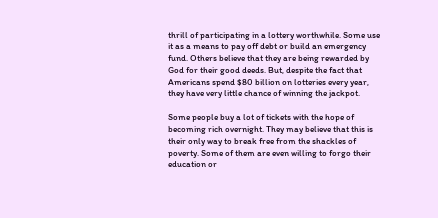thrill of participating in a lottery worthwhile. Some use it as a means to pay off debt or build an emergency fund. Others believe that they are being rewarded by God for their good deeds. But, despite the fact that Americans spend $80 billion on lotteries every year, they have very little chance of winning the jackpot.

Some people buy a lot of tickets with the hope of becoming rich overnight. They may believe that this is their only way to break free from the shackles of poverty. Some of them are even willing to forgo their education or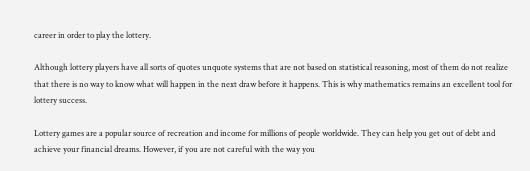career in order to play the lottery.

Although lottery players have all sorts of quotes unquote systems that are not based on statistical reasoning, most of them do not realize that there is no way to know what will happen in the next draw before it happens. This is why mathematics remains an excellent tool for lottery success.

Lottery games are a popular source of recreation and income for millions of people worldwide. They can help you get out of debt and achieve your financial dreams. However, if you are not careful with the way you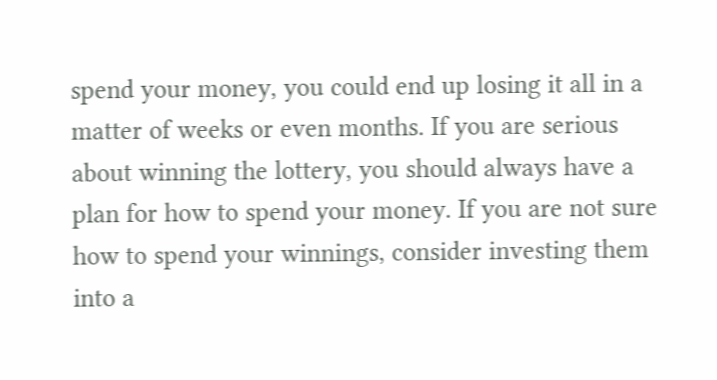spend your money, you could end up losing it all in a matter of weeks or even months. If you are serious about winning the lottery, you should always have a plan for how to spend your money. If you are not sure how to spend your winnings, consider investing them into a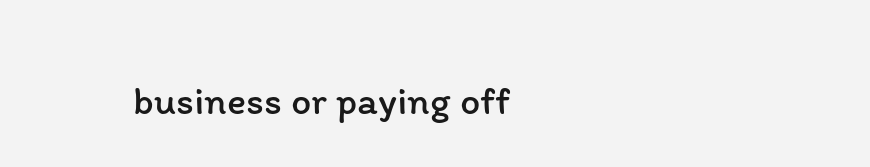business or paying off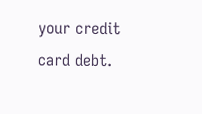your credit card debt.